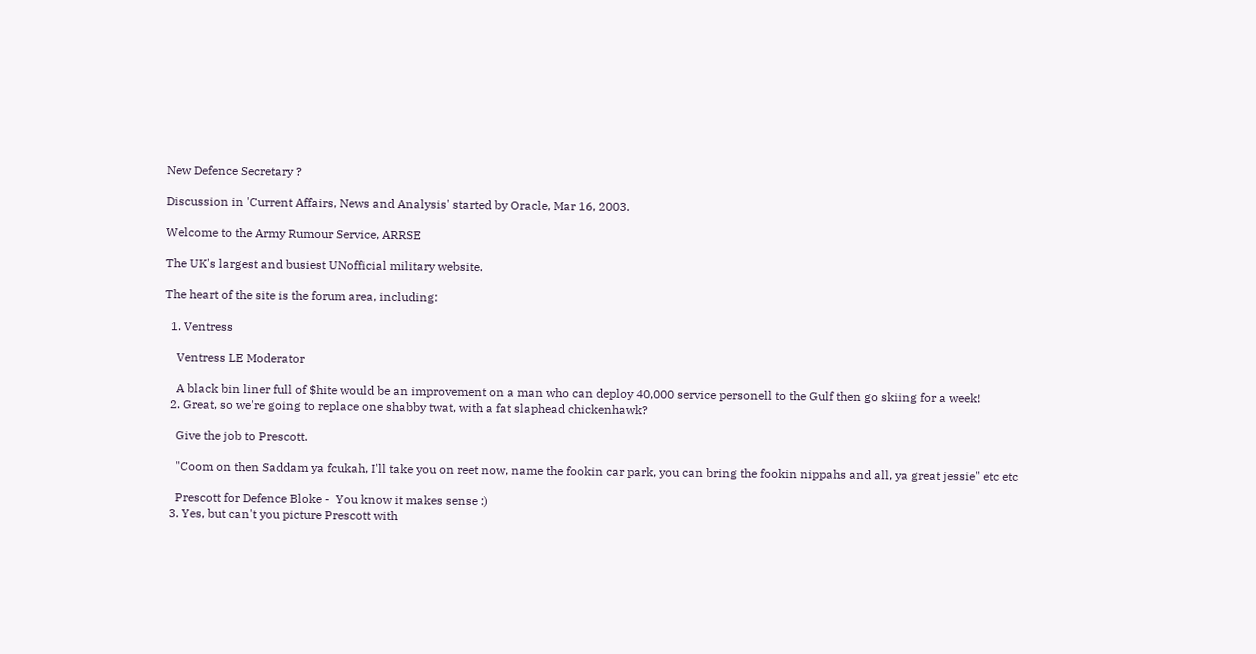New Defence Secretary ?

Discussion in 'Current Affairs, News and Analysis' started by Oracle, Mar 16, 2003.

Welcome to the Army Rumour Service, ARRSE

The UK's largest and busiest UNofficial military website.

The heart of the site is the forum area, including:

  1. Ventress

    Ventress LE Moderator

    A black bin liner full of $hite would be an improvement on a man who can deploy 40,000 service personell to the Gulf then go skiing for a week!
  2. Great, so we're going to replace one shabby twat, with a fat slaphead chickenhawk?

    Give the job to Prescott.

    "Coom on then Saddam ya fcukah, I'll take you on reet now, name the fookin car park, you can bring the fookin nippahs and all, ya great jessie" etc etc

    Prescott for Defence Bloke -  You know it makes sense :)
  3. Yes, but can't you picture Prescott with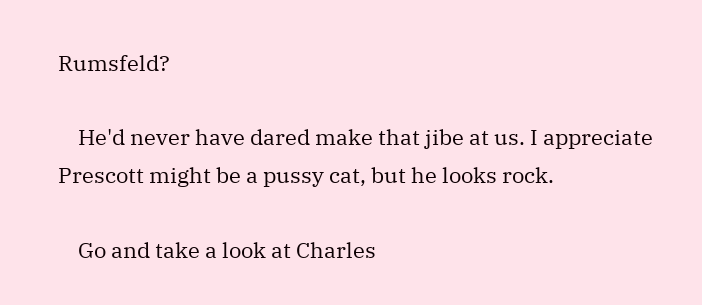Rumsfeld?

    He'd never have dared make that jibe at us. I appreciate Prescott might be a pussy cat, but he looks rock.

    Go and take a look at Charles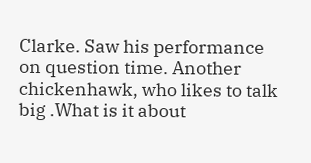Clarke. Saw his performance on question time. Another chickenhawk, who likes to talk big .What is it about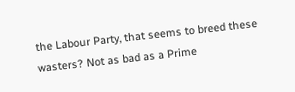the Labour Party, that seems to breed these wasters? Not as bad as a Prime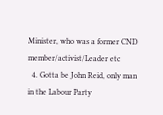Minister, who was a former CND member/activist/Leader etc
  4. Gotta be John Reid, only man in the Labour Party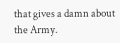that gives a damn about the Army.